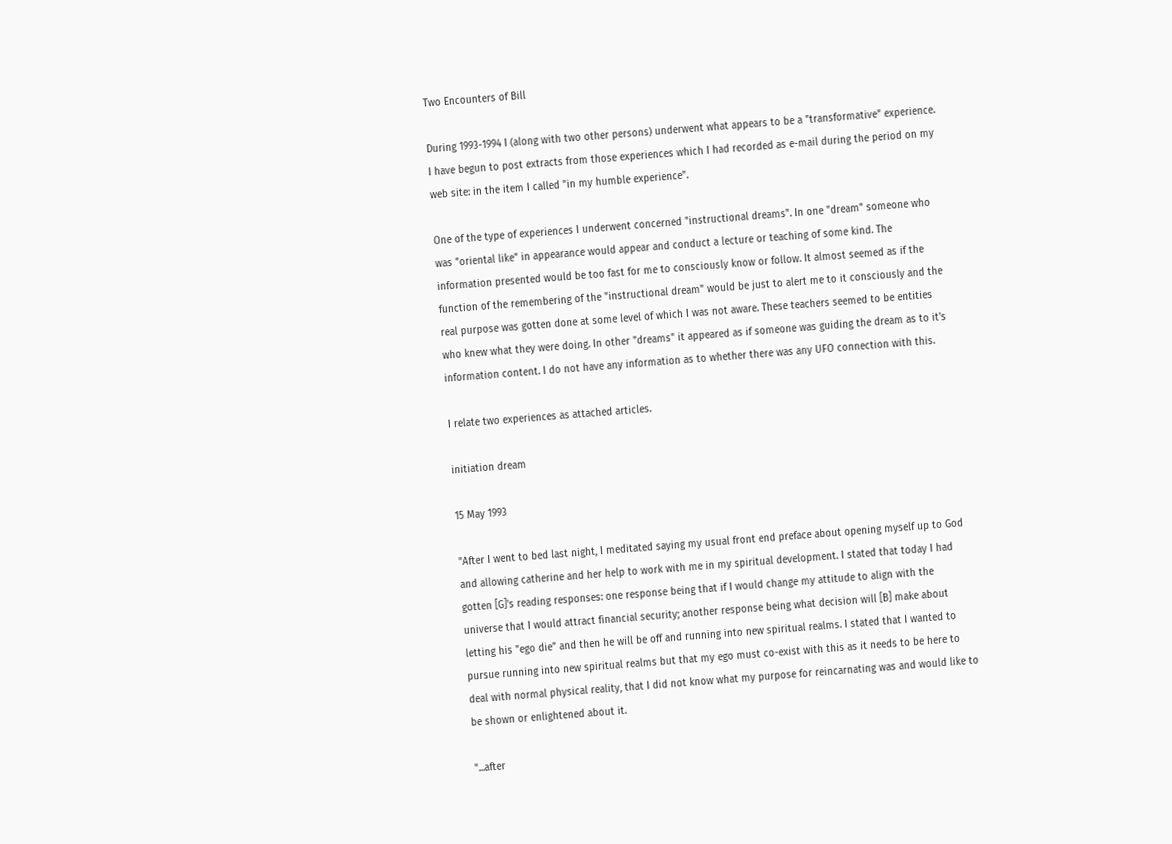Two Encounters of Bill

During 1993-1994 I (along with two other persons) underwent what appears to be a "transformative" experience. I have begun to post extracts from those experiences which I had recorded as e-mail during the period on my web site: in the item I called "in my humble experience".

One of the type of experiences I underwent concerned "instructional dreams". In one "dream" someone who was "oriental like" in appearance would appear and conduct a lecture or teaching of some kind. The information presented would be too fast for me to consciously know or follow. It almost seemed as if the function of the remembering of the "instructional dream" would be just to alert me to it consciously and the real purpose was gotten done at some level of which I was not aware. These teachers seemed to be entities who knew what they were doing. In other "dreams" it appeared as if someone was guiding the dream as to it's information content. I do not have any information as to whether there was any UFO connection with this.

I relate two experiences as attached articles.

initiation dream

15 May 1993

"After I went to bed last night, I meditated saying my usual front end preface about opening myself up to God and allowing catherine and her help to work with me in my spiritual development. I stated that today I had gotten [G]'s reading responses: one response being that if I would change my attitude to align with the universe that I would attract financial security; another response being what decision will [B] make about letting his "ego die" and then he will be off and running into new spiritual realms. I stated that I wanted to pursue running into new spiritual realms but that my ego must co-exist with this as it needs to be here to deal with normal physical reality, that I did not know what my purpose for reincarnating was and would like to be shown or enlightened about it.

"...after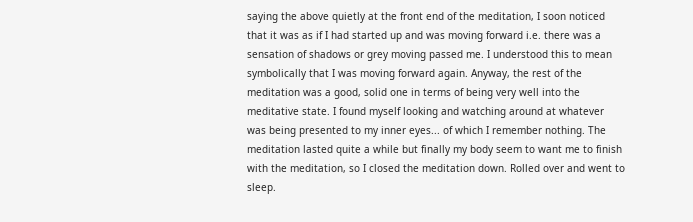saying the above quietly at the front end of the meditation, I soon noticed that it was as if I had started up and was moving forward i.e. there was a sensation of shadows or grey moving passed me. I understood this to mean symbolically that I was moving forward again. Anyway, the rest of the meditation was a good, solid one in terms of being very well into the meditative state. I found myself looking and watching around at whatever was being presented to my inner eyes... of which I remember nothing. The meditation lasted quite a while but finally my body seem to want me to finish with the meditation, so I closed the meditation down. Rolled over and went to sleep.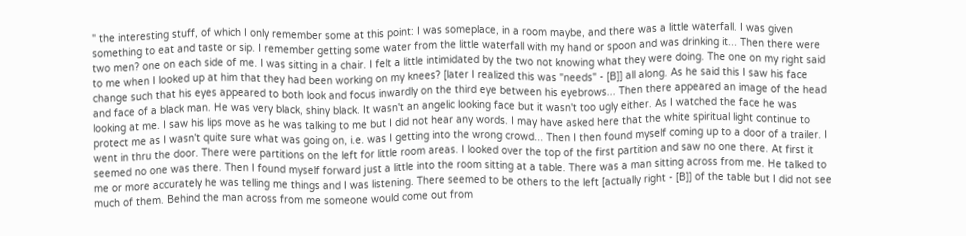" the interesting stuff, of which I only remember some at this point: I was someplace, in a room maybe, and there was a little waterfall. I was given something to eat and taste or sip. I remember getting some water from the little waterfall with my hand or spoon and was drinking it... Then there were two men? one on each side of me. I was sitting in a chair. I felt a little intimidated by the two not knowing what they were doing. The one on my right said to me when I looked up at him that they had been working on my knees? [later I realized this was "needs" - [B]] all along. As he said this I saw his face change such that his eyes appeared to both look and focus inwardly on the third eye between his eyebrows... Then there appeared an image of the head and face of a black man. He was very black, shiny black. It wasn't an angelic looking face but it wasn't too ugly either. As I watched the face he was looking at me. I saw his lips move as he was talking to me but I did not hear any words. I may have asked here that the white spiritual light continue to protect me as I wasn't quite sure what was going on, i.e. was I getting into the wrong crowd... Then I then found myself coming up to a door of a trailer. I went in thru the door. There were partitions on the left for little room areas. I looked over the top of the first partition and saw no one there. At first it seemed no one was there. Then I found myself forward just a little into the room sitting at a table. There was a man sitting across from me. He talked to me or more accurately he was telling me things and I was listening. There seemed to be others to the left [actually right - [B]] of the table but I did not see much of them. Behind the man across from me someone would come out from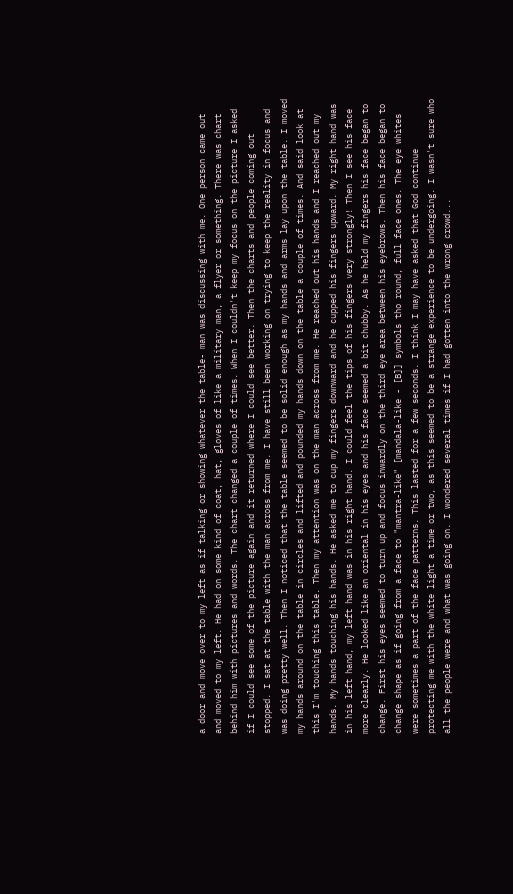a door and move over to my left as if talking or showing whatever the table- man was discussing with me. One person came out and moved to my left. He had on some kind of coat, hat, gloves of like a military man, a flyer or something. There was chart behind him with pictures and words. The chart changed a couple of times. When I couldn't keep my focus on the picture I asked if I could see some of the picture again and it returned where I could see better. Then the charts and people coming out stopped. I sat at the table with the man across from me. I have still been working on trying to keep the reality in focus and was doing pretty well. Then I noticed that the table seemed to be solid enough as my hands and arms lay upon the table. I moved my hands around on the table in circles and lifted and pounded my hands down on the table a couple of times. And said look at this I'm touching this table. Then my attention was on the man across from me. He reached out his hands and I reached out my hands. My hands touching his hands. He asked me to cup my fingers downward and he cupped his fingers upward. My right hand was in his left hand, my left hand was in his right hand. I could feel the tips of his fingers very strongly! Then I see his face more clearly. He looked like an oriental in his eyes and his face seemed a bit chubby. As he held my fingers his face began to change. First his eyes seemed to turn up and focus inwardly on the third eye area between his eyebrows. Then his face began to change shape as if going from a face to "mantra-like" [mandala-like - [B]] symbols tho round, full face ones. The eye whites were sometimes a part of the face patterns. This lasted for a few seconds. I think I may have asked that God continue protecting me with the white light a time or two, as this seemed to be a strange experience to be undergoing. I wasn't sure who all the people were and what was going on. I wondered several times if I had gotten into the wrong crowd...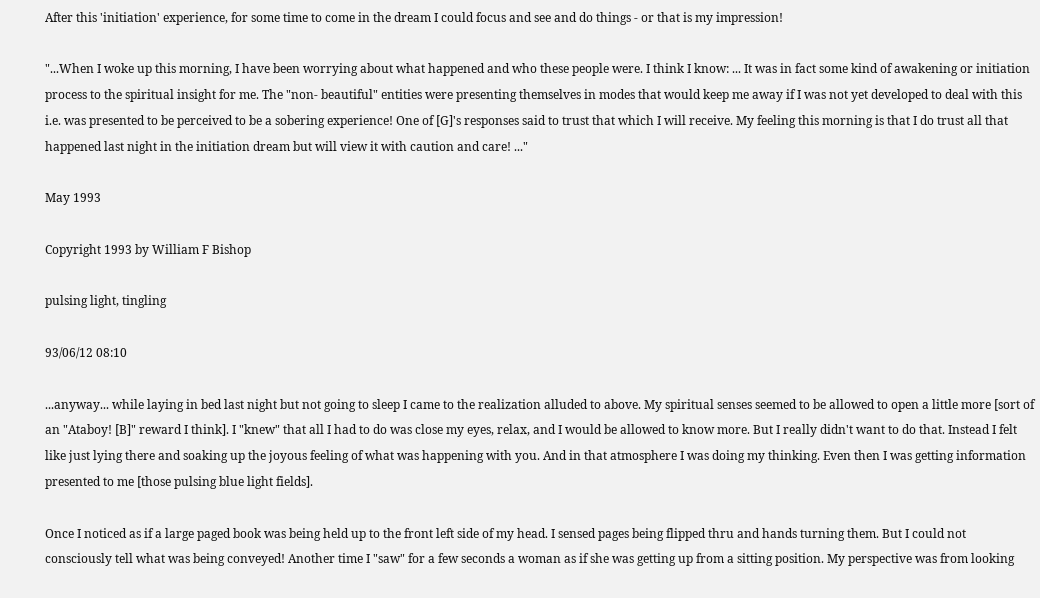After this 'initiation' experience, for some time to come in the dream I could focus and see and do things - or that is my impression!

"...When I woke up this morning, I have been worrying about what happened and who these people were. I think I know: ... It was in fact some kind of awakening or initiation process to the spiritual insight for me. The "non- beautiful" entities were presenting themselves in modes that would keep me away if I was not yet developed to deal with this i.e. was presented to be perceived to be a sobering experience! One of [G]'s responses said to trust that which I will receive. My feeling this morning is that I do trust all that happened last night in the initiation dream but will view it with caution and care! ..."

May 1993

Copyright 1993 by William F Bishop

pulsing light, tingling

93/06/12 08:10

...anyway... while laying in bed last night but not going to sleep I came to the realization alluded to above. My spiritual senses seemed to be allowed to open a little more [sort of an "Ataboy! [B]" reward I think]. I "knew" that all I had to do was close my eyes, relax, and I would be allowed to know more. But I really didn't want to do that. Instead I felt like just lying there and soaking up the joyous feeling of what was happening with you. And in that atmosphere I was doing my thinking. Even then I was getting information presented to me [those pulsing blue light fields].

Once I noticed as if a large paged book was being held up to the front left side of my head. I sensed pages being flipped thru and hands turning them. But I could not consciously tell what was being conveyed! Another time I "saw" for a few seconds a woman as if she was getting up from a sitting position. My perspective was from looking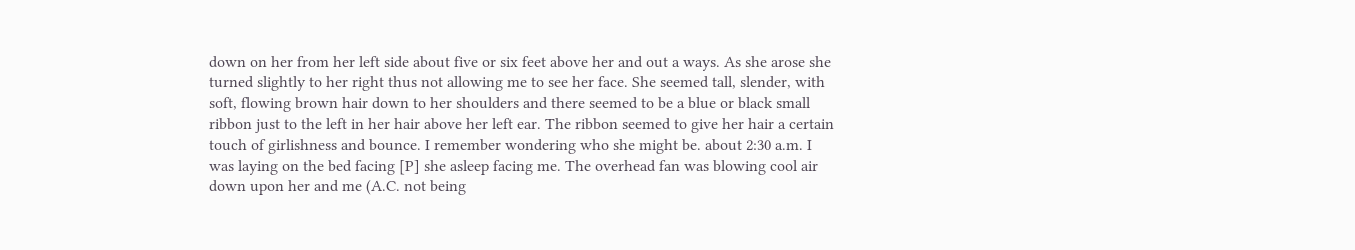down on her from her left side about five or six feet above her and out a ways. As she arose she turned slightly to her right thus not allowing me to see her face. She seemed tall, slender, with soft, flowing brown hair down to her shoulders and there seemed to be a blue or black small ribbon just to the left in her hair above her left ear. The ribbon seemed to give her hair a certain touch of girlishness and bounce. I remember wondering who she might be. about 2:30 a.m. I was laying on the bed facing [P] she asleep facing me. The overhead fan was blowing cool air down upon her and me (A.C. not being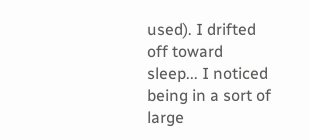used). I drifted off toward sleep... I noticed being in a sort of large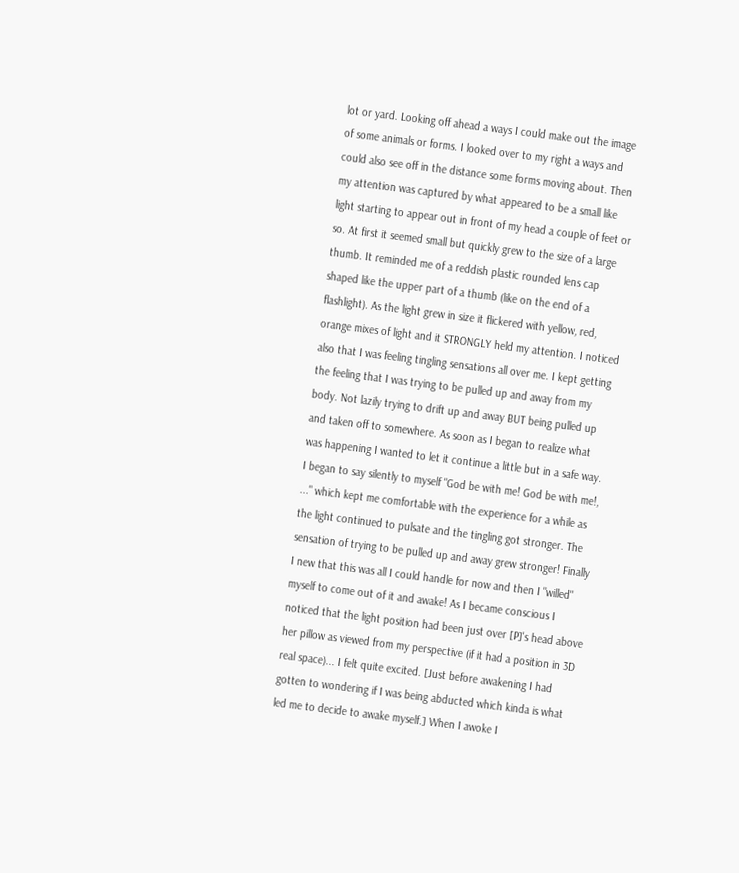lot or yard. Looking off ahead a ways I could make out the image of some animals or forms. I looked over to my right a ways and could also see off in the distance some forms moving about. Then my attention was captured by what appeared to be a small like light starting to appear out in front of my head a couple of feet or so. At first it seemed small but quickly grew to the size of a large thumb. It reminded me of a reddish plastic rounded lens cap shaped like the upper part of a thumb (like on the end of a flashlight). As the light grew in size it flickered with yellow, red, orange mixes of light and it STRONGLY held my attention. I noticed also that I was feeling tingling sensations all over me. I kept getting the feeling that I was trying to be pulled up and away from my body. Not lazily trying to drift up and away BUT being pulled up and taken off to somewhere. As soon as I began to realize what was happening I wanted to let it continue a little but in a safe way. I began to say silently to myself "God be with me! God be with me!, ..." which kept me comfortable with the experience for a while as the light continued to pulsate and the tingling got stronger. The sensation of trying to be pulled up and away grew stronger! Finally I new that this was all I could handle for now and then I "willed" myself to come out of it and awake! As I became conscious I noticed that the light position had been just over [P]'s head above her pillow as viewed from my perspective (if it had a position in 3D real space)... I felt quite excited. [Just before awakening I had gotten to wondering if I was being abducted which kinda is what led me to decide to awake myself.] When I awoke I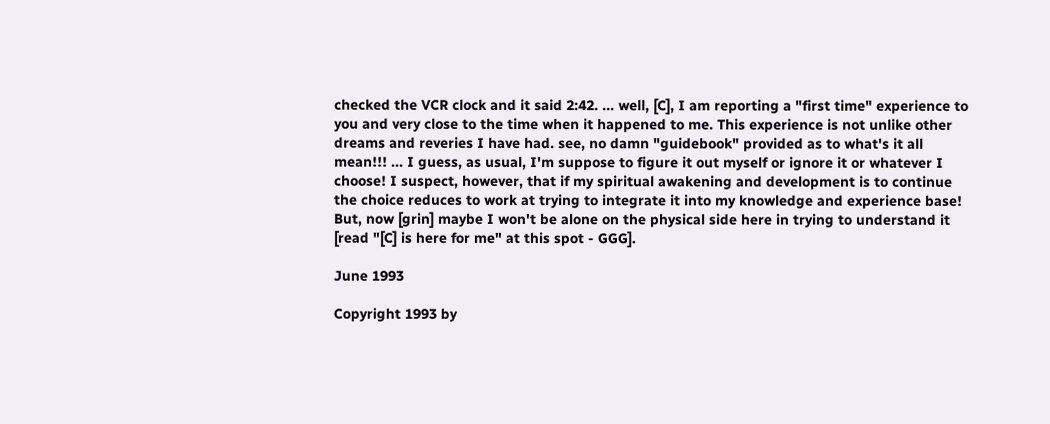checked the VCR clock and it said 2:42. ... well, [C], I am reporting a "first time" experience to you and very close to the time when it happened to me. This experience is not unlike other dreams and reveries I have had. see, no damn "guidebook" provided as to what's it all mean!!! ... I guess, as usual, I'm suppose to figure it out myself or ignore it or whatever I choose! I suspect, however, that if my spiritual awakening and development is to continue the choice reduces to work at trying to integrate it into my knowledge and experience base! But, now [grin] maybe I won't be alone on the physical side here in trying to understand it [read "[C] is here for me" at this spot - GGG].

June 1993

Copyright 1993 by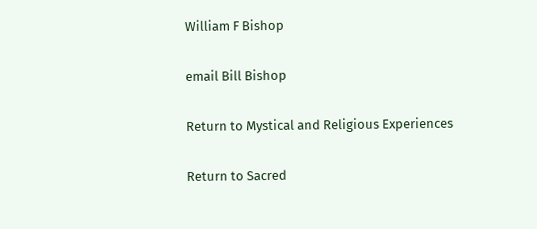William F Bishop

email Bill Bishop

Return to Mystical and Religious Experiences

Return to Sacred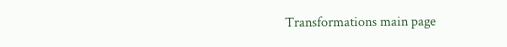Transformations main page